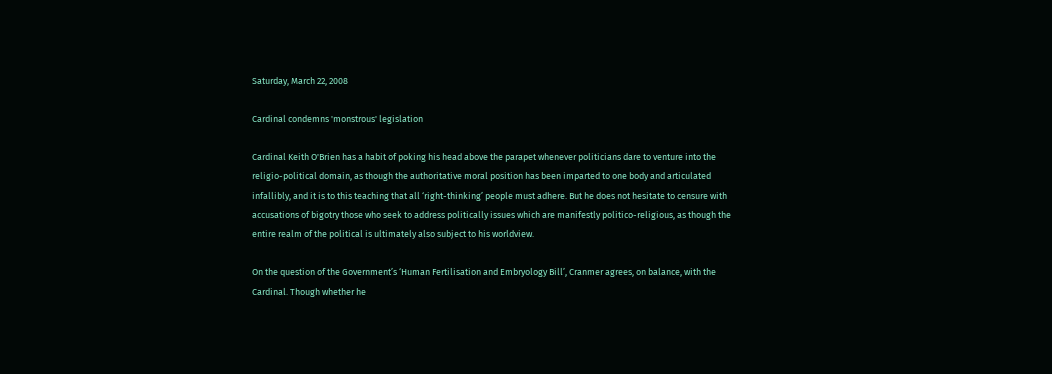Saturday, March 22, 2008

Cardinal condemns 'monstrous' legislation

Cardinal Keith O'Brien has a habit of poking his head above the parapet whenever politicians dare to venture into the religio-political domain, as though the authoritative moral position has been imparted to one body and articulated infallibly, and it is to this teaching that all ‘right-thinking’ people must adhere. But he does not hesitate to censure with accusations of bigotry those who seek to address politically issues which are manifestly politico-religious, as though the entire realm of the political is ultimately also subject to his worldview.

On the question of the Government’s ‘Human Fertilisation and Embryology Bill’, Cranmer agrees, on balance, with the Cardinal. Though whether he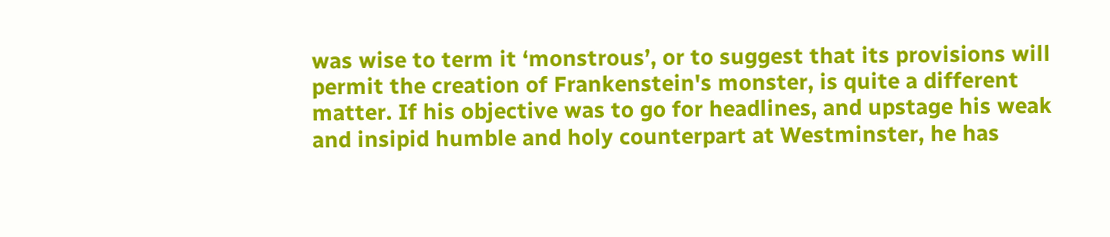was wise to term it ‘monstrous’, or to suggest that its provisions will permit the creation of Frankenstein's monster, is quite a different matter. If his objective was to go for headlines, and upstage his weak and insipid humble and holy counterpart at Westminster, he has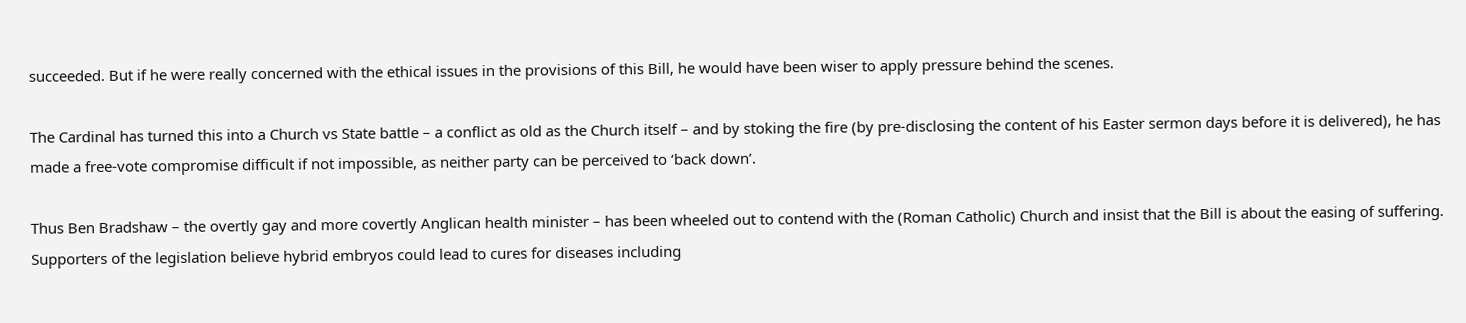succeeded. But if he were really concerned with the ethical issues in the provisions of this Bill, he would have been wiser to apply pressure behind the scenes.

The Cardinal has turned this into a Church vs State battle – a conflict as old as the Church itself – and by stoking the fire (by pre-disclosing the content of his Easter sermon days before it is delivered), he has made a free-vote compromise difficult if not impossible, as neither party can be perceived to ‘back down’.

Thus Ben Bradshaw – the overtly gay and more covertly Anglican health minister – has been wheeled out to contend with the (Roman Catholic) Church and insist that the Bill is about the easing of suffering. Supporters of the legislation believe hybrid embryos could lead to cures for diseases including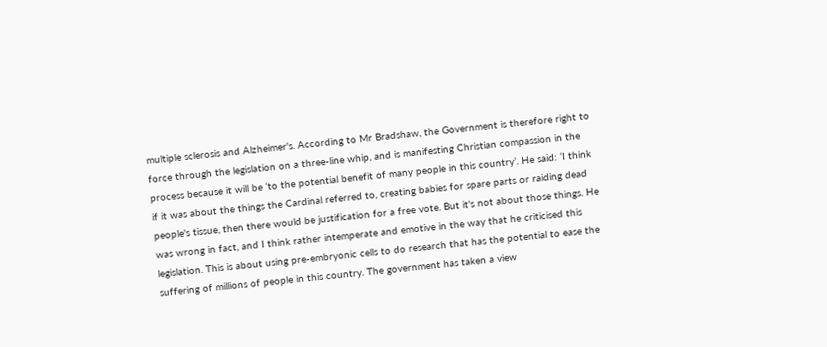multiple sclerosis and Alzheimer's. According to Mr Bradshaw, the Government is therefore right to force through the legislation on a three-line whip, and is manifesting Christian compassion in the process because it will be ‘to the potential benefit of many people in this country’. He said: ‘I think if it was about the things the Cardinal referred to, creating babies for spare parts or raiding dead people's tissue, then there would be justification for a free vote. But it's not about those things. He was wrong in fact, and I think rather intemperate and emotive in the way that he criticised this legislation. This is about using pre-embryonic cells to do research that has the potential to ease the suffering of millions of people in this country. The government has taken a view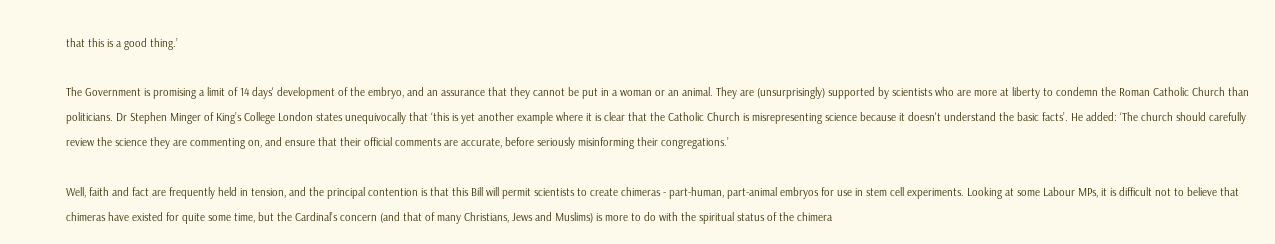that this is a good thing.’

The Government is promising a limit of 14 days' development of the embryo, and an assurance that they cannot be put in a woman or an animal. They are (unsurprisingly) supported by scientists who are more at liberty to condemn the Roman Catholic Church than politicians. Dr Stephen Minger of King’s College London states unequivocally that ‘this is yet another example where it is clear that the Catholic Church is misrepresenting science because it doesn't understand the basic facts’. He added: ‘The church should carefully review the science they are commenting on, and ensure that their official comments are accurate, before seriously misinforming their congregations.’

Well, faith and fact are frequently held in tension, and the principal contention is that this Bill will permit scientists to create chimeras - part-human, part-animal embryos for use in stem cell experiments. Looking at some Labour MPs, it is difficult not to believe that chimeras have existed for quite some time, but the Cardinal’s concern (and that of many Christians, Jews and Muslims) is more to do with the spiritual status of the chimera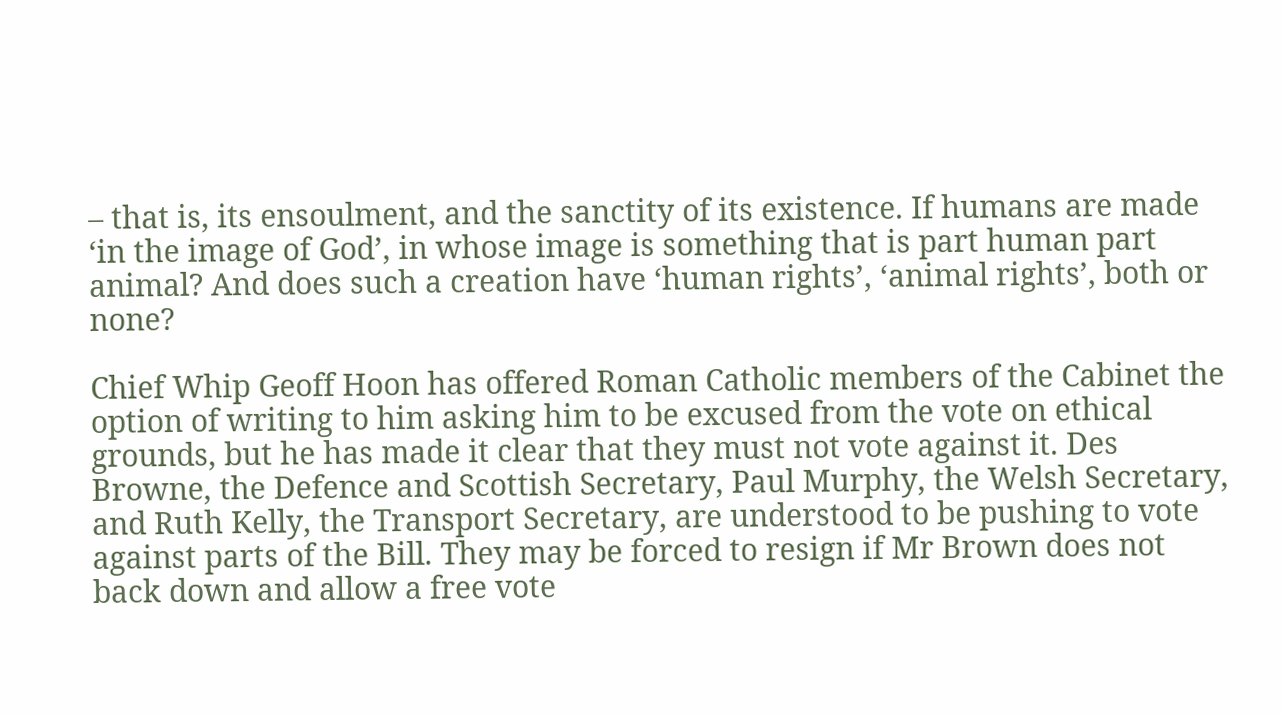– that is, its ensoulment, and the sanctity of its existence. If humans are made ‘in the image of God’, in whose image is something that is part human part animal? And does such a creation have ‘human rights’, ‘animal rights’, both or none?

Chief Whip Geoff Hoon has offered Roman Catholic members of the Cabinet the option of writing to him asking him to be excused from the vote on ethical grounds, but he has made it clear that they must not vote against it. Des Browne, the Defence and Scottish Secretary, Paul Murphy, the Welsh Secretary, and Ruth Kelly, the Transport Secretary, are understood to be pushing to vote against parts of the Bill. They may be forced to resign if Mr Brown does not back down and allow a free vote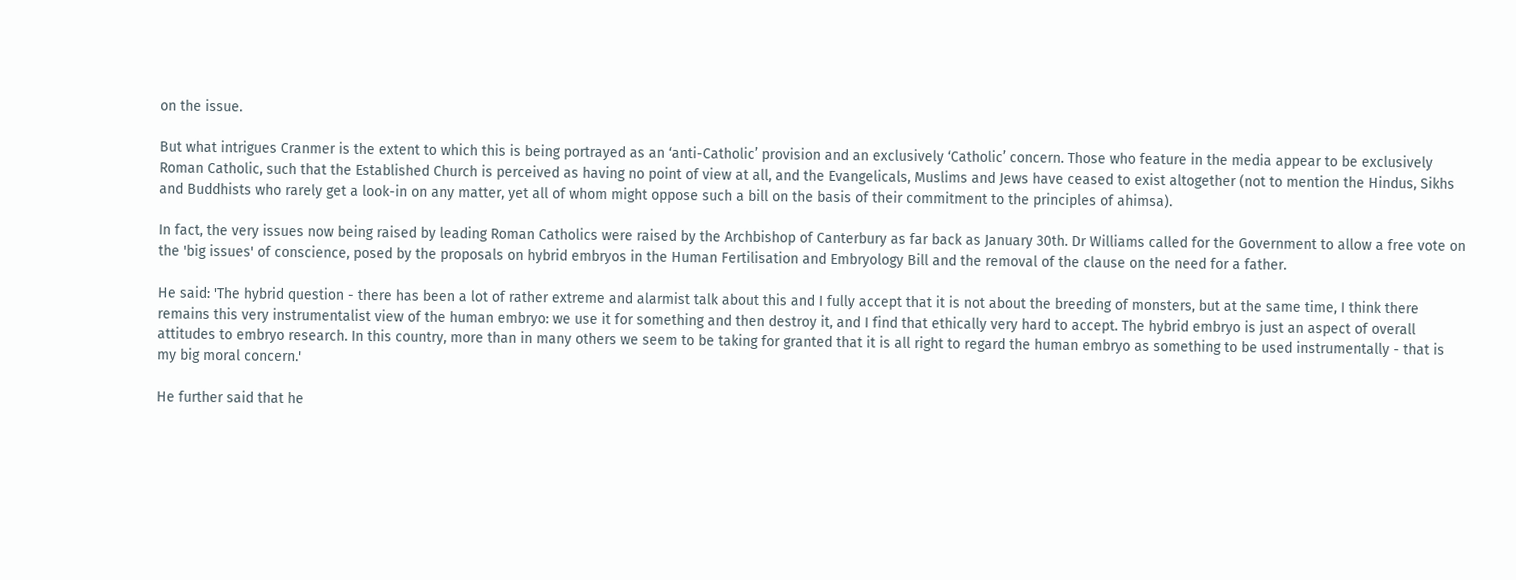on the issue.

But what intrigues Cranmer is the extent to which this is being portrayed as an ‘anti-Catholic’ provision and an exclusively ‘Catholic’ concern. Those who feature in the media appear to be exclusively Roman Catholic, such that the Established Church is perceived as having no point of view at all, and the Evangelicals, Muslims and Jews have ceased to exist altogether (not to mention the Hindus, Sikhs and Buddhists who rarely get a look-in on any matter, yet all of whom might oppose such a bill on the basis of their commitment to the principles of ahimsa).

In fact, the very issues now being raised by leading Roman Catholics were raised by the Archbishop of Canterbury as far back as January 30th. Dr Williams called for the Government to allow a free vote on the 'big issues' of conscience, posed by the proposals on hybrid embryos in the Human Fertilisation and Embryology Bill and the removal of the clause on the need for a father.

He said: 'The hybrid question - there has been a lot of rather extreme and alarmist talk about this and I fully accept that it is not about the breeding of monsters, but at the same time, I think there remains this very instrumentalist view of the human embryo: we use it for something and then destroy it, and I find that ethically very hard to accept. The hybrid embryo is just an aspect of overall attitudes to embryo research. In this country, more than in many others we seem to be taking for granted that it is all right to regard the human embryo as something to be used instrumentally - that is my big moral concern.'

He further said that he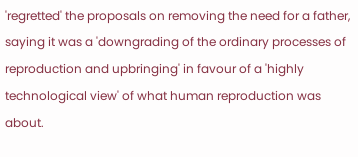'regretted' the proposals on removing the need for a father, saying it was a 'downgrading of the ordinary processes of reproduction and upbringing' in favour of a 'highly technological view' of what human reproduction was about.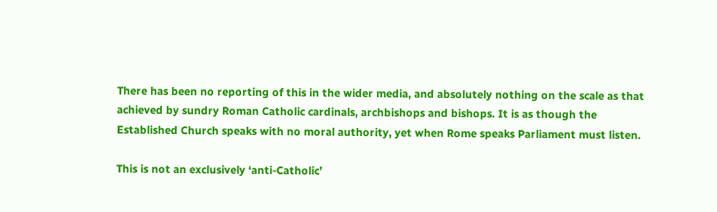There has been no reporting of this in the wider media, and absolutely nothing on the scale as that achieved by sundry Roman Catholic cardinals, archbishops and bishops. It is as though the Established Church speaks with no moral authority, yet when Rome speaks Parliament must listen.

This is not an exclusively ‘anti-Catholic’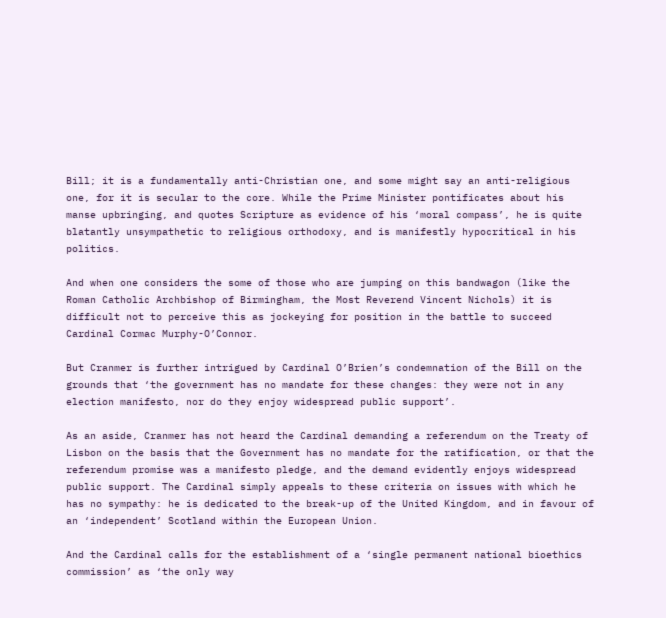Bill; it is a fundamentally anti-Christian one, and some might say an anti-religious one, for it is secular to the core. While the Prime Minister pontificates about his manse upbringing, and quotes Scripture as evidence of his ‘moral compass’, he is quite blatantly unsympathetic to religious orthodoxy, and is manifestly hypocritical in his politics.

And when one considers the some of those who are jumping on this bandwagon (like the Roman Catholic Archbishop of Birmingham, the Most Reverend Vincent Nichols) it is difficult not to perceive this as jockeying for position in the battle to succeed Cardinal Cormac Murphy-O’Connor.

But Cranmer is further intrigued by Cardinal O’Brien’s condemnation of the Bill on the grounds that ‘the government has no mandate for these changes: they were not in any election manifesto, nor do they enjoy widespread public support’.

As an aside, Cranmer has not heard the Cardinal demanding a referendum on the Treaty of Lisbon on the basis that the Government has no mandate for the ratification, or that the referendum promise was a manifesto pledge, and the demand evidently enjoys widespread public support. The Cardinal simply appeals to these criteria on issues with which he has no sympathy: he is dedicated to the break-up of the United Kingdom, and in favour of an ‘independent’ Scotland within the European Union.

And the Cardinal calls for the establishment of a ‘single permanent national bioethics commission’ as ‘the only way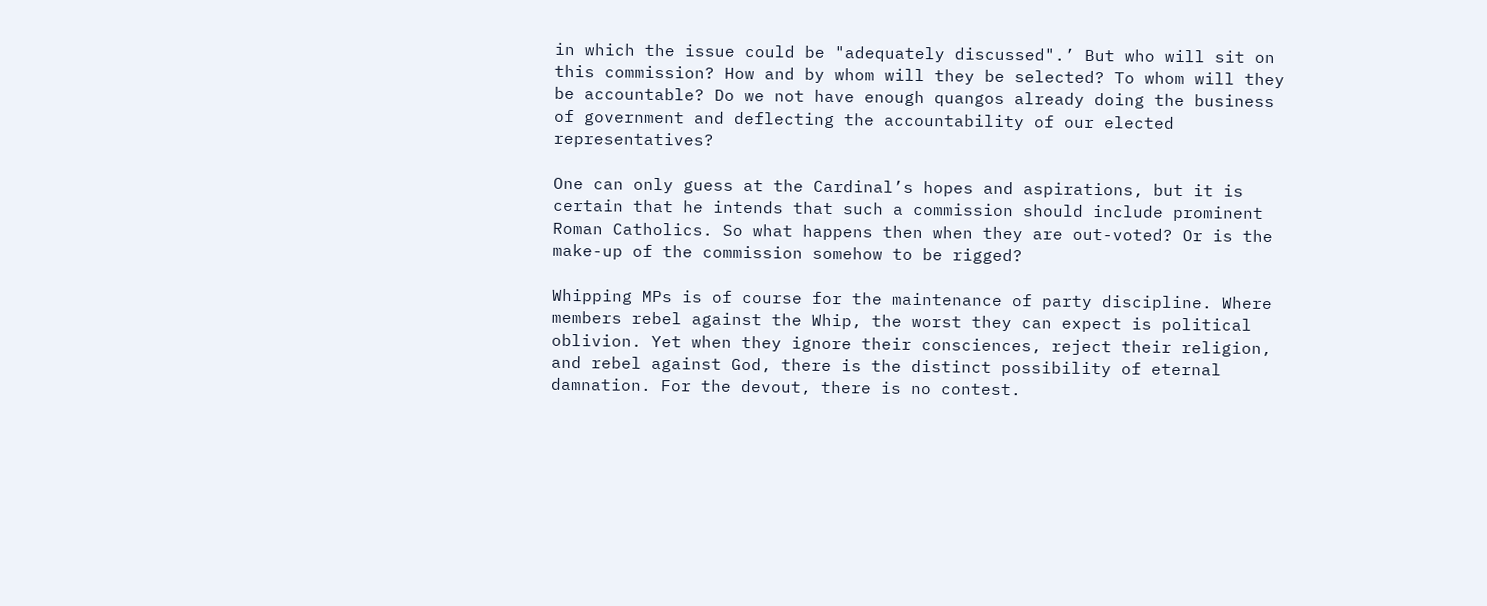in which the issue could be "adequately discussed".’ But who will sit on this commission? How and by whom will they be selected? To whom will they be accountable? Do we not have enough quangos already doing the business of government and deflecting the accountability of our elected representatives?

One can only guess at the Cardinal’s hopes and aspirations, but it is certain that he intends that such a commission should include prominent Roman Catholics. So what happens then when they are out-voted? Or is the make-up of the commission somehow to be rigged?

Whipping MPs is of course for the maintenance of party discipline. Where members rebel against the Whip, the worst they can expect is political oblivion. Yet when they ignore their consciences, reject their religion, and rebel against God, there is the distinct possibility of eternal damnation. For the devout, there is no contest.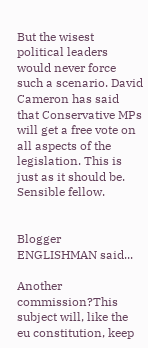But the wisest political leaders would never force such a scenario. David Cameron has said that Conservative MPs will get a free vote on all aspects of the legislation. This is just as it should be. Sensible fellow.


Blogger ENGLISHMAN said...

Another commission?This subject will, like the eu constitution, keep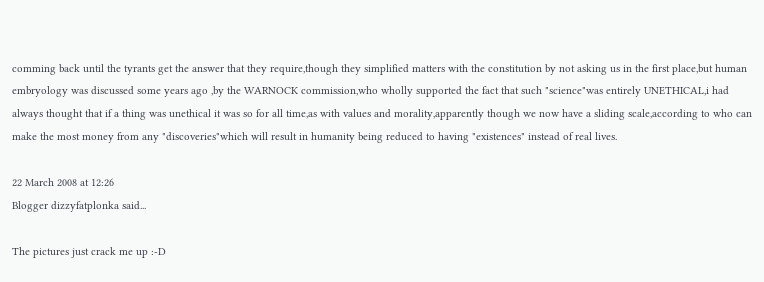comming back until the tyrants get the answer that they require,though they simplified matters with the constitution by not asking us in the first place,but human embryology was discussed some years ago ,by the WARNOCK commission,who wholly supported the fact that such "science"was entirely UNETHICAL,i had always thought that if a thing was unethical it was so for all time,as with values and morality,apparently though we now have a sliding scale,according to who can make the most money from any "discoveries"which will result in humanity being reduced to having "existences" instead of real lives.

22 March 2008 at 12:26
Blogger dizzyfatplonka said...

The pictures just crack me up :-D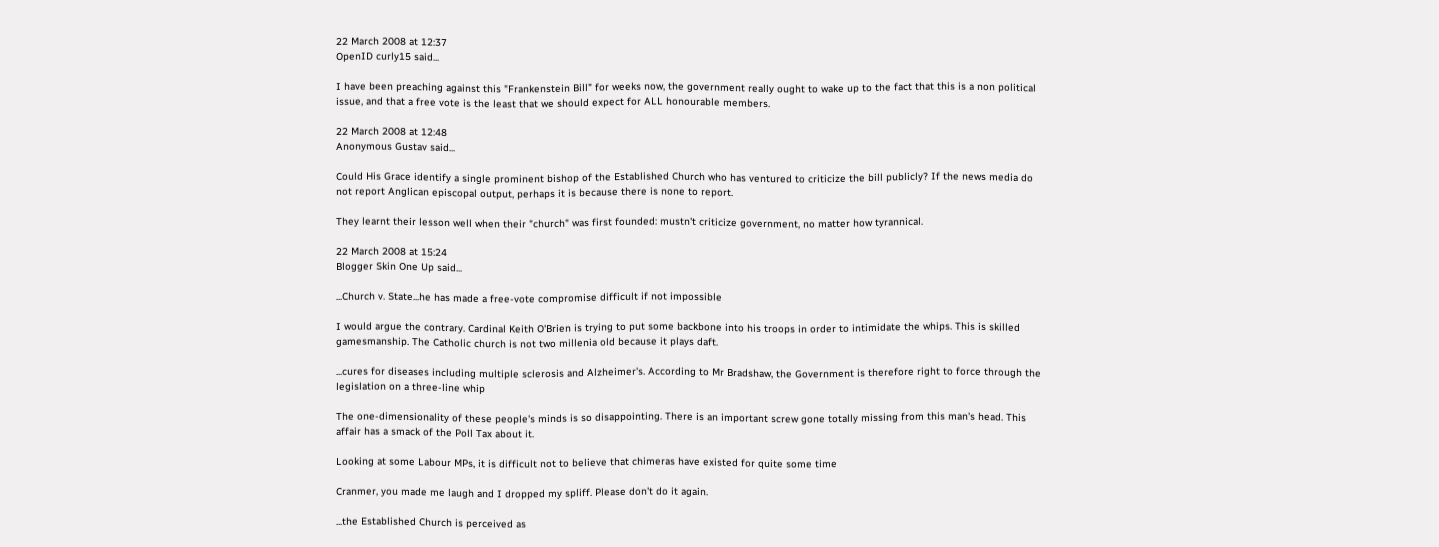22 March 2008 at 12:37
OpenID curly15 said...

I have been preaching against this "Frankenstein Bill" for weeks now, the government really ought to wake up to the fact that this is a non political issue, and that a free vote is the least that we should expect for ALL honourable members.

22 March 2008 at 12:48
Anonymous Gustav said...

Could His Grace identify a single prominent bishop of the Established Church who has ventured to criticize the bill publicly? If the news media do not report Anglican episcopal output, perhaps it is because there is none to report.

They learnt their lesson well when their "church" was first founded: mustn't criticize government, no matter how tyrannical.

22 March 2008 at 15:24
Blogger Skin One Up said...

...Church v. State...he has made a free-vote compromise difficult if not impossible

I would argue the contrary. Cardinal Keith O'Brien is trying to put some backbone into his troops in order to intimidate the whips. This is skilled gamesmanship. The Catholic church is not two millenia old because it plays daft.

...cures for diseases including multiple sclerosis and Alzheimer's. According to Mr Bradshaw, the Government is therefore right to force through the legislation on a three-line whip

The one-dimensionality of these people's minds is so disappointing. There is an important screw gone totally missing from this man's head. This affair has a smack of the Poll Tax about it.

Looking at some Labour MPs, it is difficult not to believe that chimeras have existed for quite some time

Cranmer, you made me laugh and I dropped my spliff. Please don't do it again.

...the Established Church is perceived as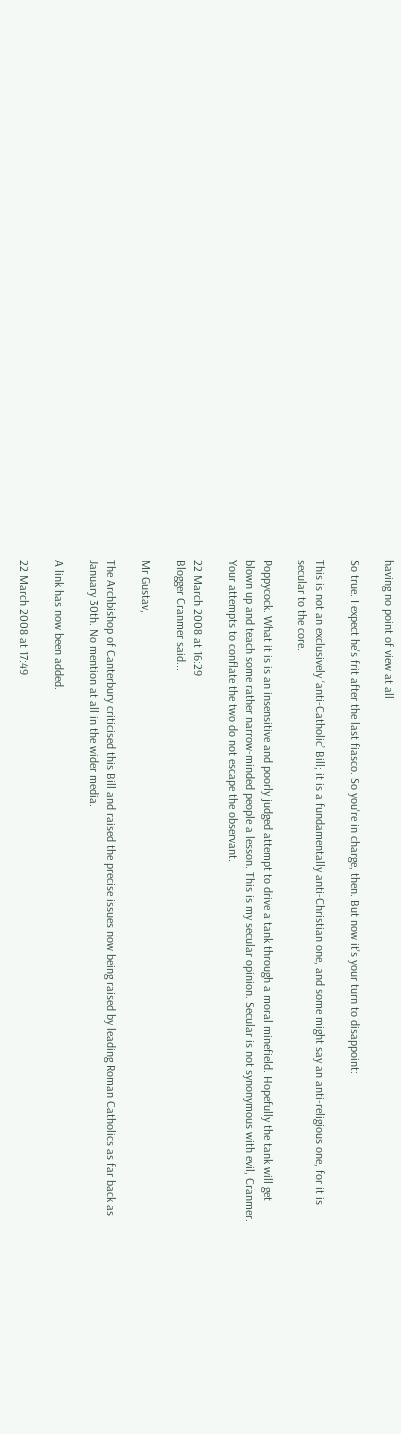having no point of view at all

So true. I expect he's frit after the last fiasco. So you're in charge, then. But now it's your turn to disappoint:

This is not an exclusively ‘anti-Catholic’ Bill; it is a fundamentally anti-Christian one, and some might say an anti-religious one, for it is secular to the core.

Poppycock. What it is is an insensitive and poorly judged attempt to drive a tank through a moral minefield. Hopefully the tank will get blown up and teach some rather narrow-minded people a lesson. This is my secular opinion. Secular is not synonymous with evil, Cranmer. Your attempts to conflate the two do not escape the observant.

22 March 2008 at 16:29
Blogger Cranmer said...

Mr Gustav,

The Archbishop of Canterbury criticised this Bill and raised the precise issues now being raised by leading Roman Catholics as far back as January 30th. No mention at all in the wider media.

A link has now been added.

22 March 2008 at 17:49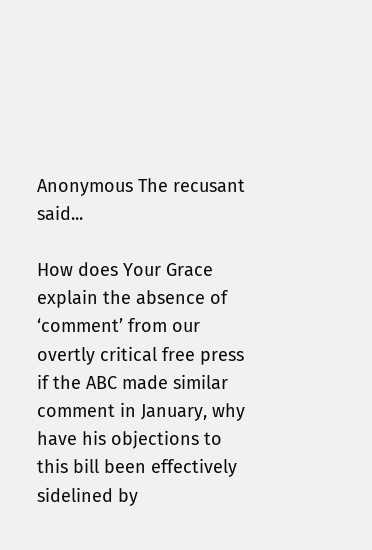Anonymous The recusant said...

How does Your Grace explain the absence of ‘comment’ from our overtly critical free press if the ABC made similar comment in January, why have his objections to this bill been effectively sidelined by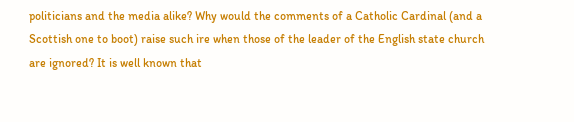politicians and the media alike? Why would the comments of a Catholic Cardinal (and a Scottish one to boot) raise such ire when those of the leader of the English state church are ignored? It is well known that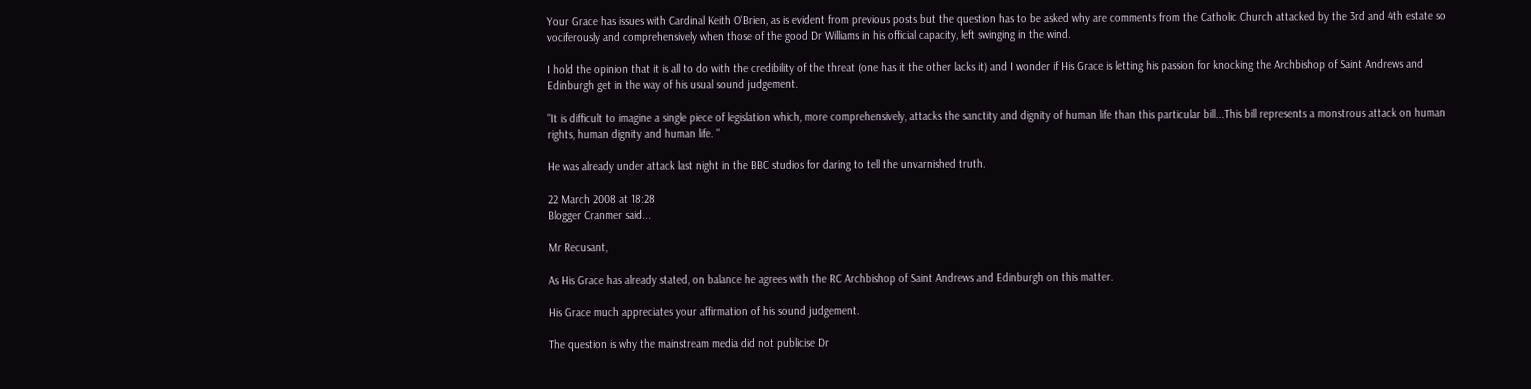Your Grace has issues with Cardinal Keith O'Brien, as is evident from previous posts but the question has to be asked why are comments from the Catholic Church attacked by the 3rd and 4th estate so vociferously and comprehensively when those of the good Dr Williams in his official capacity, left swinging in the wind.

I hold the opinion that it is all to do with the credibility of the threat (one has it the other lacks it) and I wonder if His Grace is letting his passion for knocking the Archbishop of Saint Andrews and Edinburgh get in the way of his usual sound judgement.

"It is difficult to imagine a single piece of legislation which, more comprehensively, attacks the sanctity and dignity of human life than this particular bill...This bill represents a monstrous attack on human rights, human dignity and human life. "

He was already under attack last night in the BBC studios for daring to tell the unvarnished truth.

22 March 2008 at 18:28
Blogger Cranmer said...

Mr Recusant,

As His Grace has already stated, on balance he agrees with the RC Archbishop of Saint Andrews and Edinburgh on this matter.

His Grace much appreciates your affirmation of his sound judgement.

The question is why the mainstream media did not publicise Dr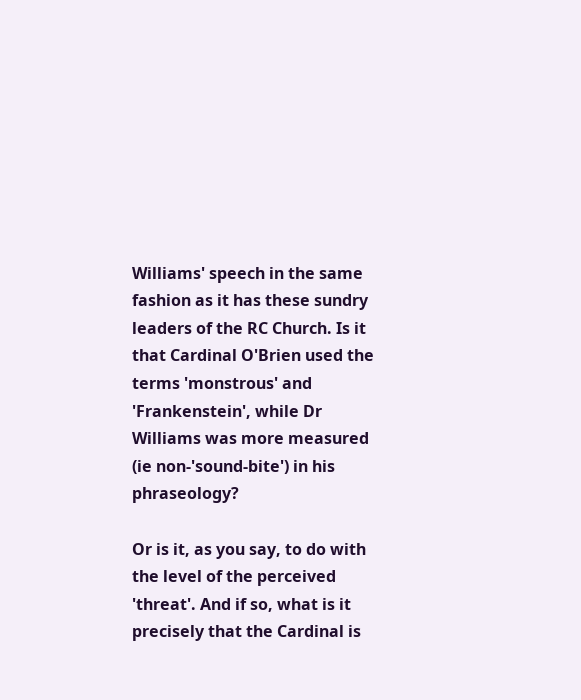Williams' speech in the same fashion as it has these sundry leaders of the RC Church. Is it that Cardinal O'Brien used the terms 'monstrous' and 'Frankenstein', while Dr Williams was more measured (ie non-'sound-bite') in his phraseology?

Or is it, as you say, to do with the level of the perceived 'threat'. And if so, what is it precisely that the Cardinal is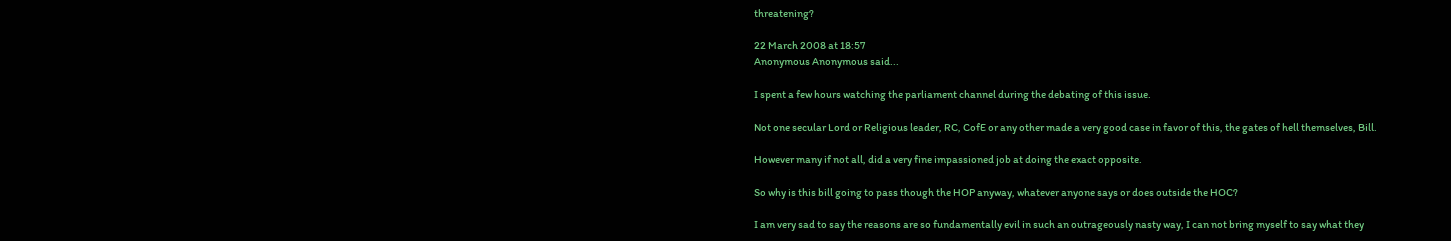threatening?

22 March 2008 at 18:57
Anonymous Anonymous said...

I spent a few hours watching the parliament channel during the debating of this issue.

Not one secular Lord or Religious leader, RC, CofE or any other made a very good case in favor of this, the gates of hell themselves, Bill.

However many if not all, did a very fine impassioned job at doing the exact opposite.

So why is this bill going to pass though the HOP anyway, whatever anyone says or does outside the HOC?

I am very sad to say the reasons are so fundamentally evil in such an outrageously nasty way, I can not bring myself to say what they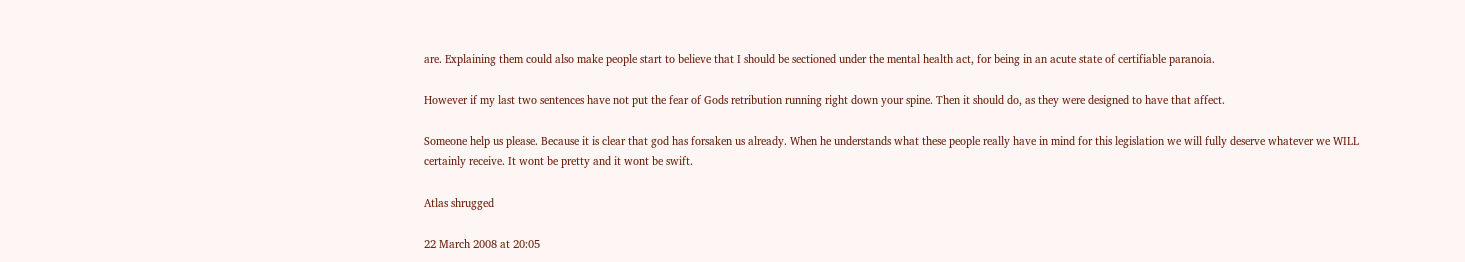are. Explaining them could also make people start to believe that I should be sectioned under the mental health act, for being in an acute state of certifiable paranoia.

However if my last two sentences have not put the fear of Gods retribution running right down your spine. Then it should do, as they were designed to have that affect.

Someone help us please. Because it is clear that god has forsaken us already. When he understands what these people really have in mind for this legislation we will fully deserve whatever we WILL certainly receive. It wont be pretty and it wont be swift.

Atlas shrugged

22 March 2008 at 20:05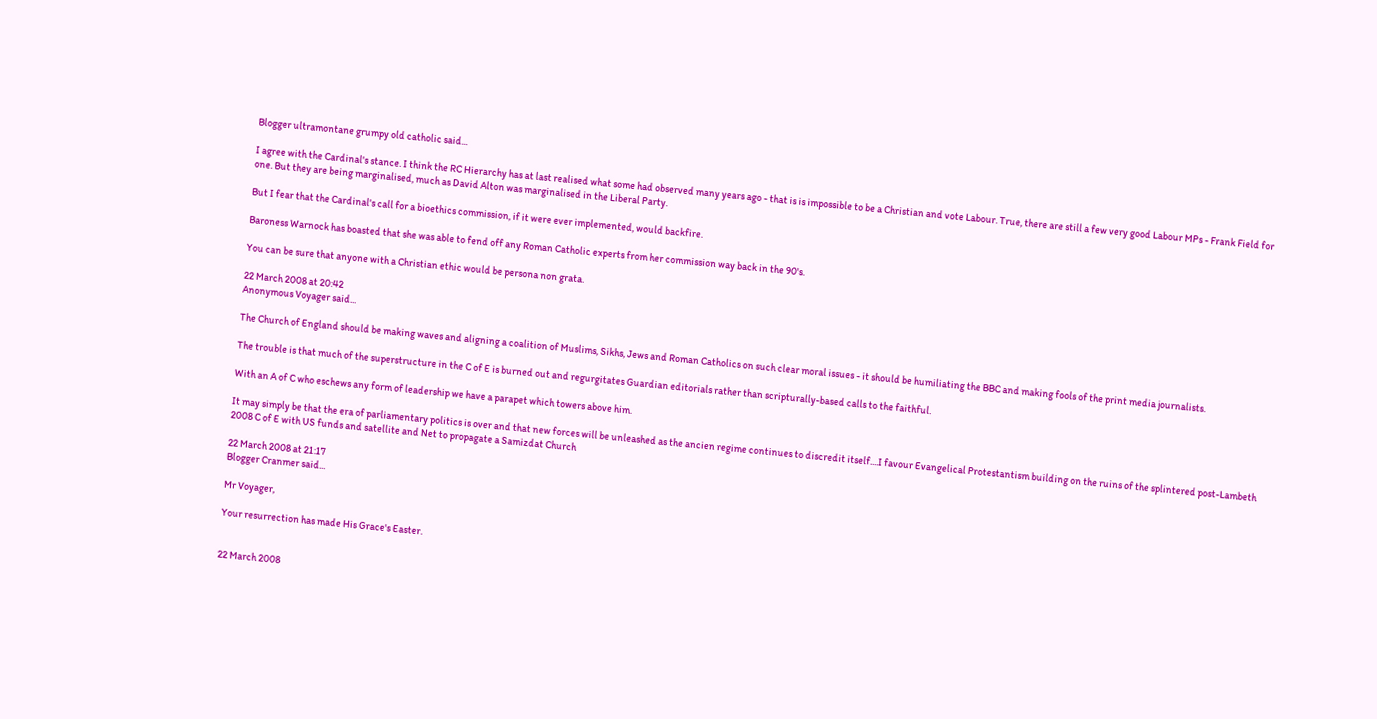Blogger ultramontane grumpy old catholic said...

I agree with the Cardinal's stance. I think the RC Hierarchy has at last realised what some had observed many years ago - that is is impossible to be a Christian and vote Labour. True, there are still a few very good Labour MPs - Frank Field for one. But they are being marginalised, much as David Alton was marginalised in the Liberal Party.

But I fear that the Cardinal's call for a bioethics commission, if it were ever implemented, would backfire.

Baroness Warnock has boasted that she was able to fend off any Roman Catholic experts from her commission way back in the 90's.

You can be sure that anyone with a Christian ethic would be persona non grata.

22 March 2008 at 20:42
Anonymous Voyager said...

The Church of England should be making waves and aligning a coalition of Muslims, Sikhs, Jews and Roman Catholics on such clear moral issues - it should be humiliating the BBC and making fools of the print media journalists.

The trouble is that much of the superstructure in the C of E is burned out and regurgitates Guardian editorials rather than scripturally-based calls to the faithful.

With an A of C who eschews any form of leadership we have a parapet which towers above him.

It may simply be that the era of parliamentary politics is over and that new forces will be unleashed as the ancien regime continues to discredit itself....I favour Evangelical Protestantism building on the ruins of the splintered post-Lambeth 2008 C of E with US funds and satellite and Net to propagate a Samizdat Church

22 March 2008 at 21:17
Blogger Cranmer said...

Mr Voyager,

Your resurrection has made His Grace's Easter.


22 March 2008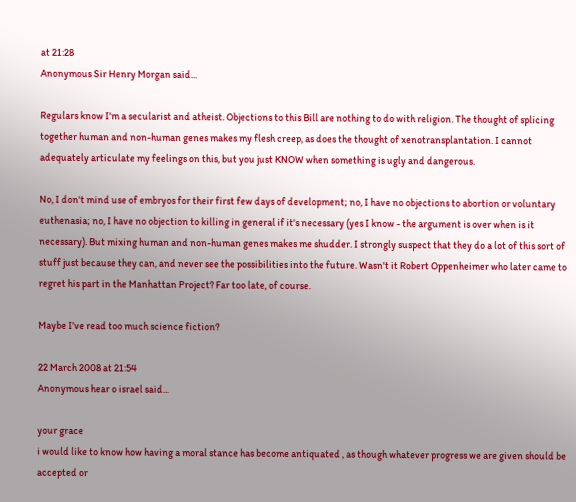at 21:28
Anonymous Sir Henry Morgan said...

Regulars know I'm a secularist and atheist. Objections to this Bill are nothing to do with religion. The thought of splicing together human and non-human genes makes my flesh creep, as does the thought of xenotransplantation. I cannot adequately articulate my feelings on this, but you just KNOW when something is ugly and dangerous.

No, I don't mind use of embryos for their first few days of development; no, I have no objections to abortion or voluntary euthenasia; no, I have no objection to killing in general if it's necessary (yes I know - the argument is over when is it necessary). But mixing human and non-human genes makes me shudder. I strongly suspect that they do a lot of this sort of stuff just because they can, and never see the possibilities into the future. Wasn't it Robert Oppenheimer who later came to regret his part in the Manhattan Project? Far too late, of course.

Maybe I've read too much science fiction?

22 March 2008 at 21:54
Anonymous hear o israel said...

your grace
i would like to know how having a moral stance has become antiquated , as though whatever progress we are given should be accepted or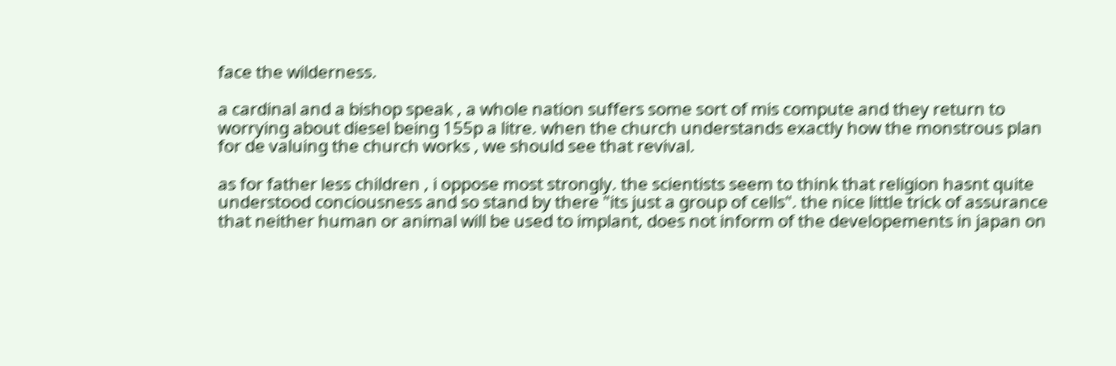face the wilderness.

a cardinal and a bishop speak , a whole nation suffers some sort of mis compute and they return to worrying about diesel being 155p a litre. when the church understands exactly how the monstrous plan for de valuing the church works , we should see that revival.

as for father less children , i oppose most strongly. the scientists seem to think that religion hasnt quite understood conciousness and so stand by there "its just a group of cells". the nice little trick of assurance that neither human or animal will be used to implant, does not inform of the developements in japan on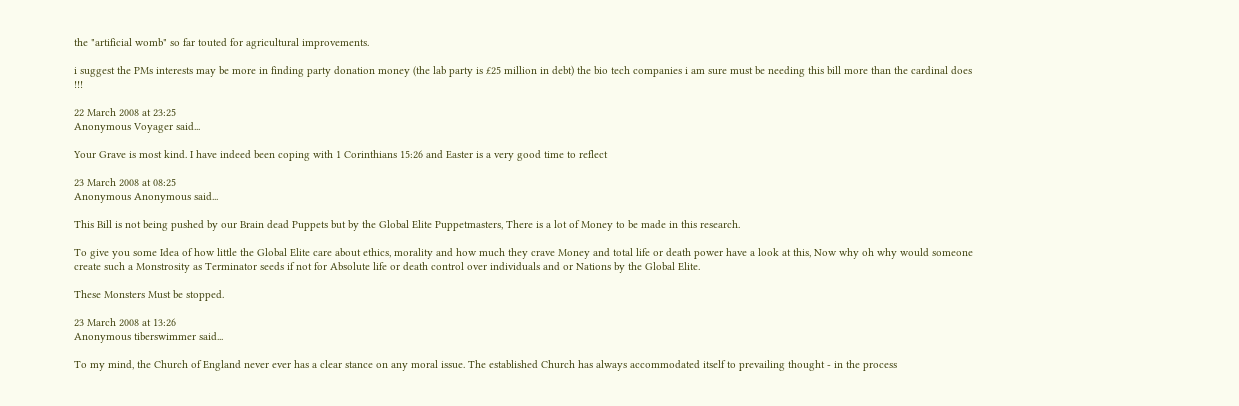the "artificial womb" so far touted for agricultural improvements.

i suggest the PMs interests may be more in finding party donation money (the lab party is £25 million in debt) the bio tech companies i am sure must be needing this bill more than the cardinal does !!!

22 March 2008 at 23:25
Anonymous Voyager said...

Your Grave is most kind. I have indeed been coping with 1 Corinthians 15:26 and Easter is a very good time to reflect

23 March 2008 at 08:25
Anonymous Anonymous said...

This Bill is not being pushed by our Brain dead Puppets but by the Global Elite Puppetmasters, There is a lot of Money to be made in this research.

To give you some Idea of how little the Global Elite care about ethics, morality and how much they crave Money and total life or death power have a look at this, Now why oh why would someone create such a Monstrosity as Terminator seeds if not for Absolute life or death control over individuals and or Nations by the Global Elite.

These Monsters Must be stopped.

23 March 2008 at 13:26
Anonymous tiberswimmer said...

To my mind, the Church of England never ever has a clear stance on any moral issue. The established Church has always accommodated itself to prevailing thought - in the process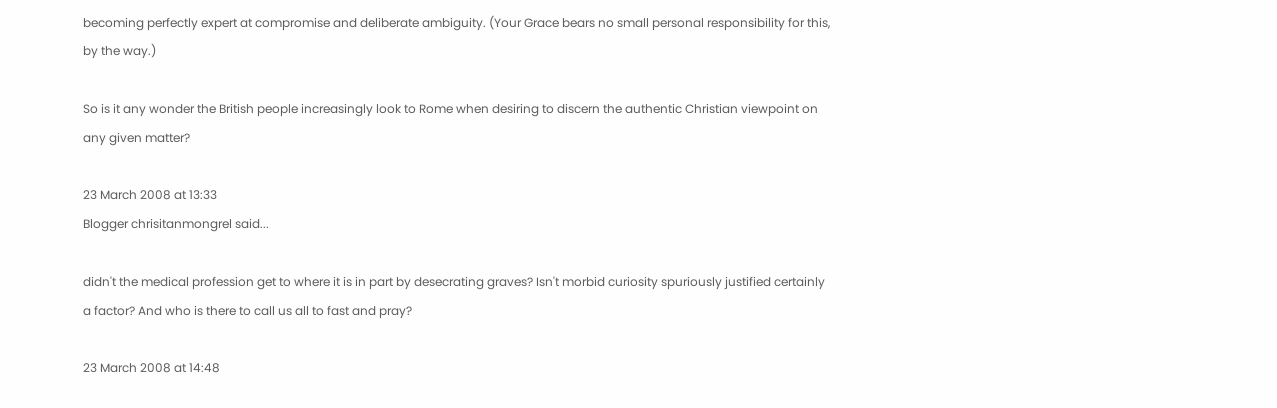becoming perfectly expert at compromise and deliberate ambiguity. (Your Grace bears no small personal responsibility for this, by the way.)

So is it any wonder the British people increasingly look to Rome when desiring to discern the authentic Christian viewpoint on any given matter?

23 March 2008 at 13:33
Blogger chrisitanmongrel said...

didn't the medical profession get to where it is in part by desecrating graves? Isn't morbid curiosity spuriously justified certainly a factor? And who is there to call us all to fast and pray?

23 March 2008 at 14:48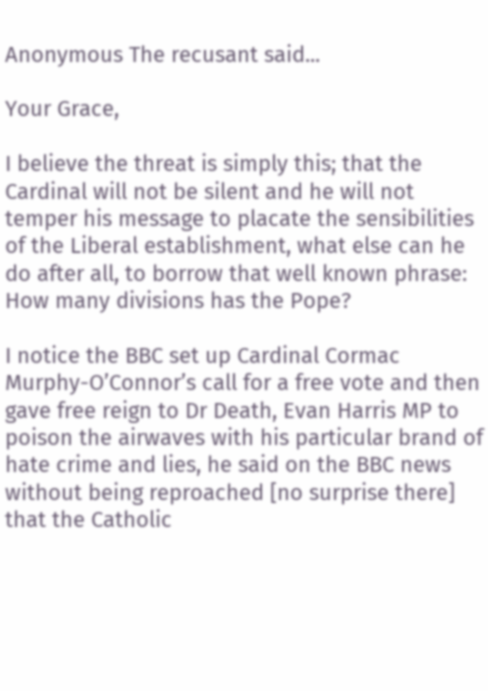Anonymous The recusant said...

Your Grace,

I believe the threat is simply this; that the Cardinal will not be silent and he will not temper his message to placate the sensibilities of the Liberal establishment, what else can he do after all, to borrow that well known phrase: How many divisions has the Pope?

I notice the BBC set up Cardinal Cormac Murphy-O’Connor’s call for a free vote and then gave free reign to Dr Death, Evan Harris MP to poison the airwaves with his particular brand of hate crime and lies, he said on the BBC news without being reproached [no surprise there] that the Catholic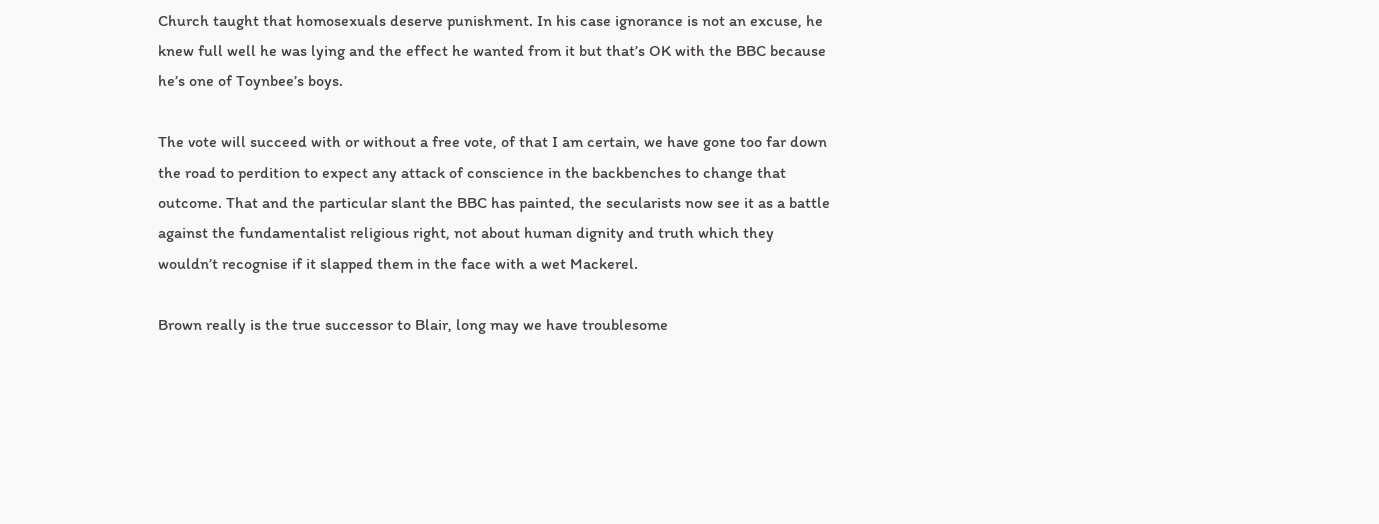Church taught that homosexuals deserve punishment. In his case ignorance is not an excuse, he knew full well he was lying and the effect he wanted from it but that’s OK with the BBC because he’s one of Toynbee’s boys.

The vote will succeed with or without a free vote, of that I am certain, we have gone too far down the road to perdition to expect any attack of conscience in the backbenches to change that outcome. That and the particular slant the BBC has painted, the secularists now see it as a battle against the fundamentalist religious right, not about human dignity and truth which they wouldn’t recognise if it slapped them in the face with a wet Mackerel.

Brown really is the true successor to Blair, long may we have troublesome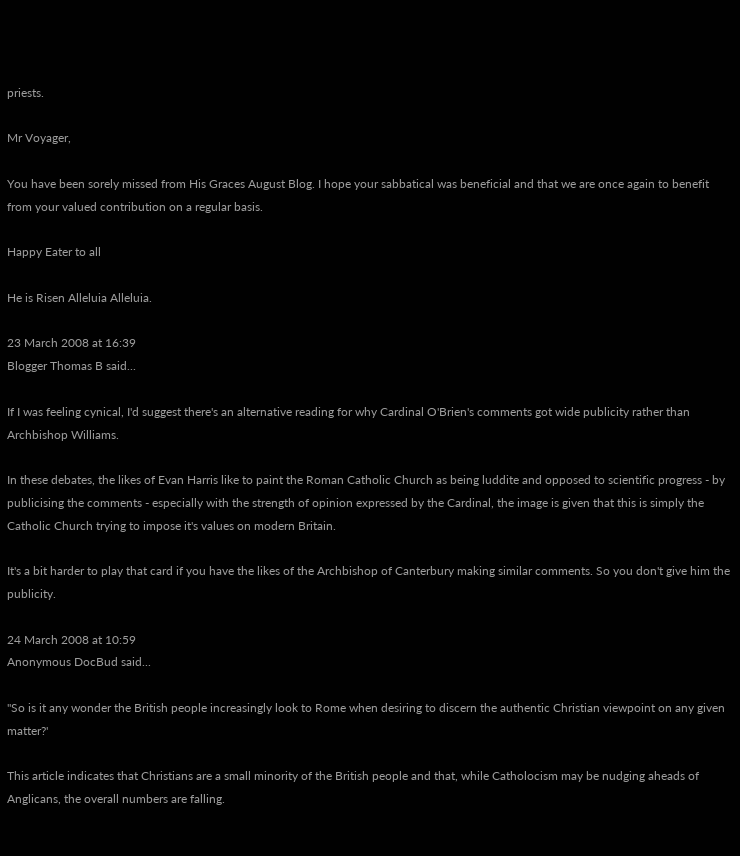priests.

Mr Voyager,

You have been sorely missed from His Graces August Blog. I hope your sabbatical was beneficial and that we are once again to benefit from your valued contribution on a regular basis.

Happy Eater to all

He is Risen Alleluia Alleluia.

23 March 2008 at 16:39
Blogger Thomas B said...

If I was feeling cynical, I'd suggest there's an alternative reading for why Cardinal O'Brien's comments got wide publicity rather than Archbishop Williams.

In these debates, the likes of Evan Harris like to paint the Roman Catholic Church as being luddite and opposed to scientific progress - by publicising the comments - especially with the strength of opinion expressed by the Cardinal, the image is given that this is simply the Catholic Church trying to impose it's values on modern Britain.

It's a bit harder to play that card if you have the likes of the Archbishop of Canterbury making similar comments. So you don't give him the publicity.

24 March 2008 at 10:59
Anonymous DocBud said...

"So is it any wonder the British people increasingly look to Rome when desiring to discern the authentic Christian viewpoint on any given matter?'

This article indicates that Christians are a small minority of the British people and that, while Catholocism may be nudging aheads of Anglicans, the overall numbers are falling.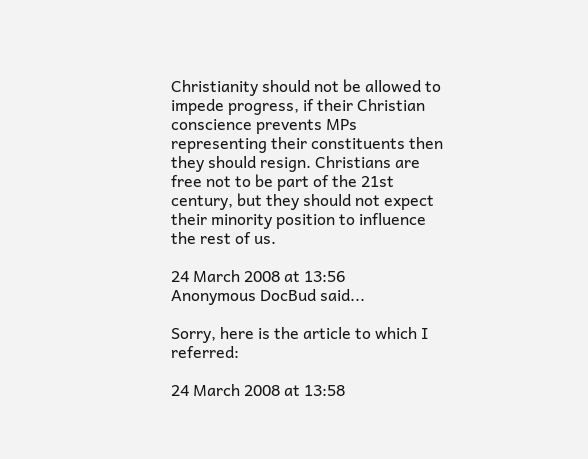Christianity should not be allowed to impede progress, if their Christian conscience prevents MPs representing their constituents then they should resign. Christians are free not to be part of the 21st century, but they should not expect their minority position to influence the rest of us.

24 March 2008 at 13:56
Anonymous DocBud said...

Sorry, here is the article to which I referred:

24 March 2008 at 13:58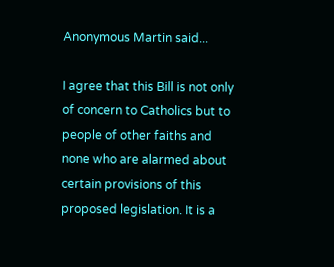Anonymous Martin said...

I agree that this Bill is not only of concern to Catholics but to people of other faiths and none who are alarmed about certain provisions of this proposed legislation. It is a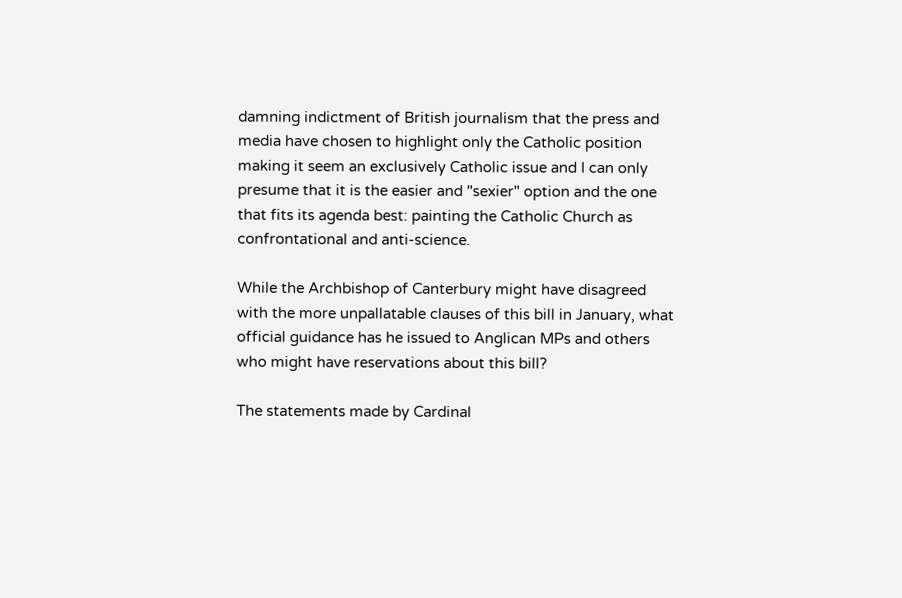damning indictment of British journalism that the press and media have chosen to highlight only the Catholic position making it seem an exclusively Catholic issue and I can only presume that it is the easier and "sexier" option and the one that fits its agenda best: painting the Catholic Church as confrontational and anti-science.

While the Archbishop of Canterbury might have disagreed with the more unpallatable clauses of this bill in January, what official guidance has he issued to Anglican MPs and others who might have reservations about this bill?

The statements made by Cardinal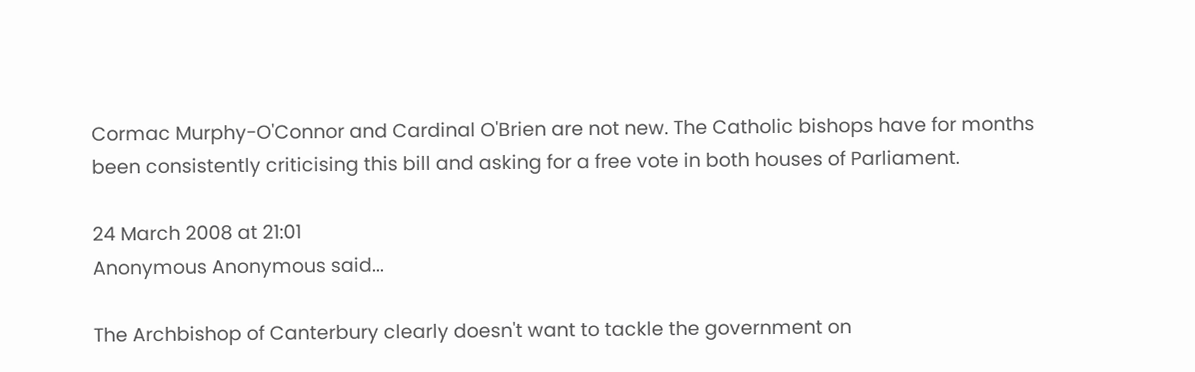Cormac Murphy-O'Connor and Cardinal O'Brien are not new. The Catholic bishops have for months been consistently criticising this bill and asking for a free vote in both houses of Parliament.

24 March 2008 at 21:01
Anonymous Anonymous said...

The Archbishop of Canterbury clearly doesn't want to tackle the government on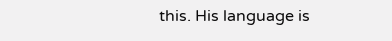this. His language is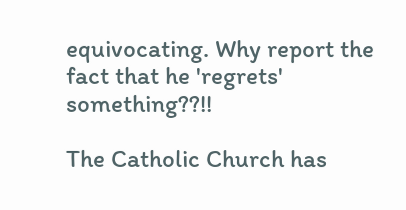equivocating. Why report the fact that he 'regrets' something??!!

The Catholic Church has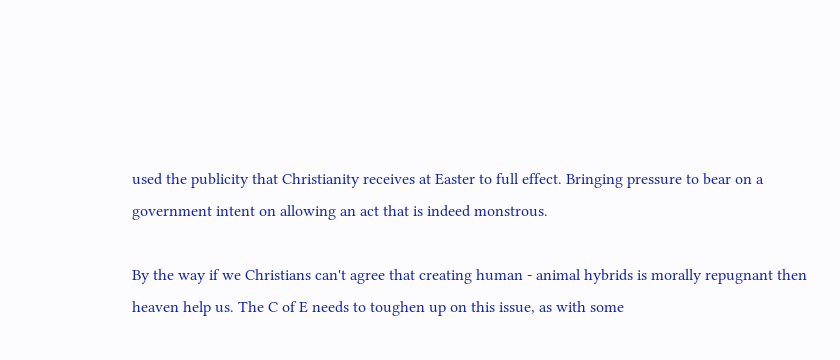used the publicity that Christianity receives at Easter to full effect. Bringing pressure to bear on a government intent on allowing an act that is indeed monstrous.

By the way if we Christians can't agree that creating human - animal hybrids is morally repugnant then heaven help us. The C of E needs to toughen up on this issue, as with some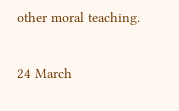other moral teaching.

24 March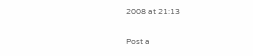2008 at 21:13

Post a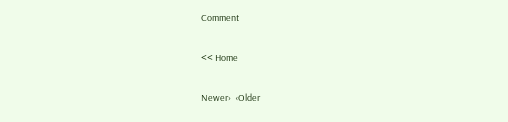Comment

<< Home

Newer›  ‹Older